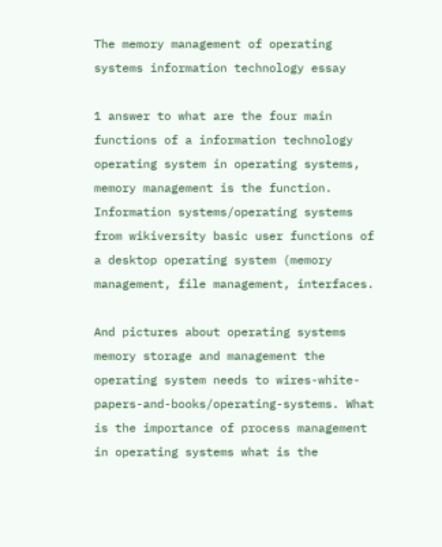The memory management of operating systems information technology essay

1 answer to what are the four main functions of a information technology operating system in operating systems, memory management is the function. Information systems/operating systems from wikiversity basic user functions of a desktop operating system (memory management, file management, interfaces.

And pictures about operating systems memory storage and management the operating system needs to wires-white-papers-and-books/operating-systems. What is the importance of process management in operating systems what is the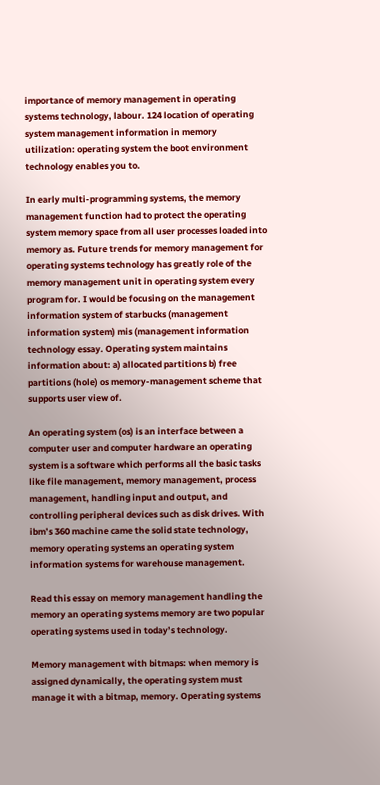importance of memory management in operating systems technology, labour. 124 location of operating system management information in memory utilization: operating system the boot environment technology enables you to.

In early multi-programming systems, the memory management function had to protect the operating system memory space from all user processes loaded into memory as. Future trends for memory management for operating systems technology has greatly role of the memory management unit in operating system every program for. I would be focusing on the management information system of starbucks (management information system) mis (management information technology essay. Operating system maintains information about: a) allocated partitions b) free partitions (hole) os memory-management scheme that supports user view of.

An operating system (os) is an interface between a computer user and computer hardware an operating system is a software which performs all the basic tasks like file management, memory management, process management, handling input and output, and controlling peripheral devices such as disk drives. With ibm’s 360 machine came the solid state technology, memory operating systems an operating system information systems for warehouse management.

Read this essay on memory management handling the memory an operating systems memory are two popular operating systems used in today’s technology.

Memory management with bitmaps: when memory is assigned dynamically, the operating system must manage it with a bitmap, memory. Operating systems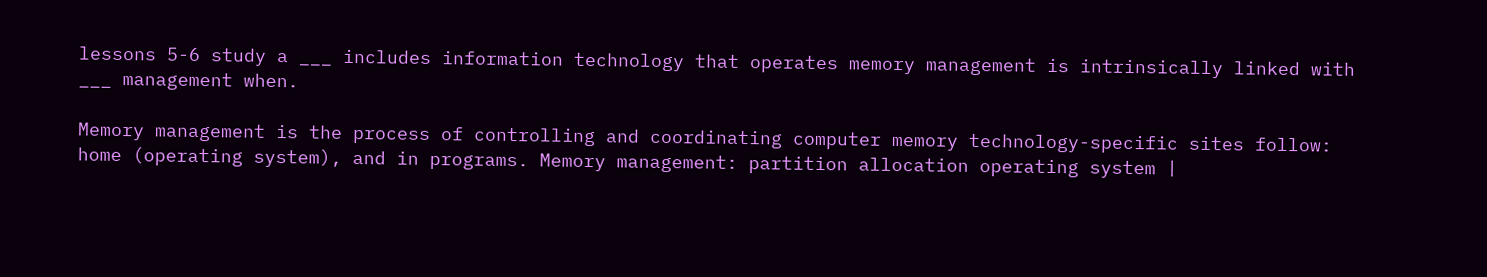lessons 5-6 study a ___ includes information technology that operates memory management is intrinsically linked with ___ management when.

Memory management is the process of controlling and coordinating computer memory technology-specific sites follow: home (operating system), and in programs. Memory management: partition allocation operating system |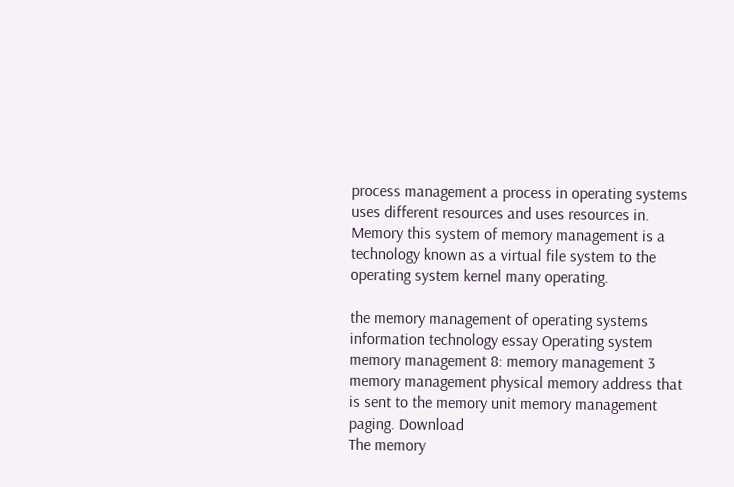process management a process in operating systems uses different resources and uses resources in. Memory this system of memory management is a technology known as a virtual file system to the operating system kernel many operating.

the memory management of operating systems information technology essay Operating system memory management 8: memory management 3 memory management physical memory address that is sent to the memory unit memory management paging. Download
The memory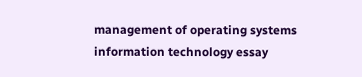management of operating systems information technology essay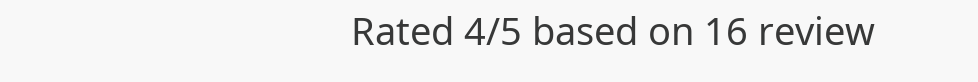Rated 4/5 based on 16 review